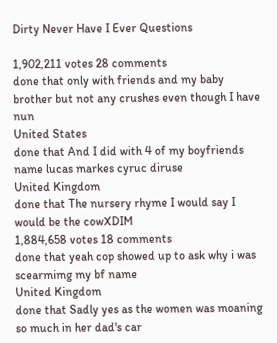Dirty Never Have I Ever Questions

1,902,211 votes 28 comments
done that only with friends and my baby brother but not any crushes even though I have nun
United States
done that And I did with 4 of my boyfriends name lucas markes cyruc diruse
United Kingdom
done that The nursery rhyme I would say I would be the cowXDIM
1,884,658 votes 18 comments
done that yeah cop showed up to ask why i was scearmimg my bf name
United Kingdom
done that Sadly yes as the women was moaning so much in her dad's car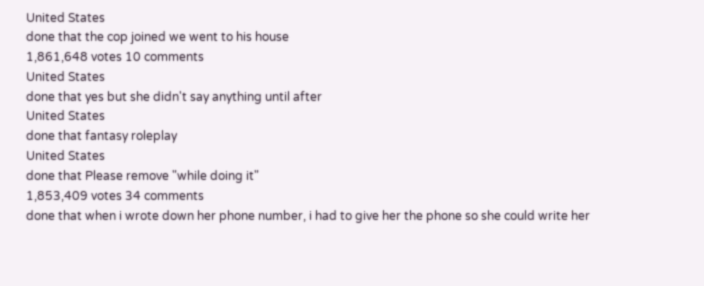United States
done that the cop joined we went to his house
1,861,648 votes 10 comments
United States
done that yes but she didn't say anything until after
United States
done that fantasy roleplay
United States
done that Please remove "while doing it"
1,853,409 votes 34 comments
done that when i wrote down her phone number, i had to give her the phone so she could write her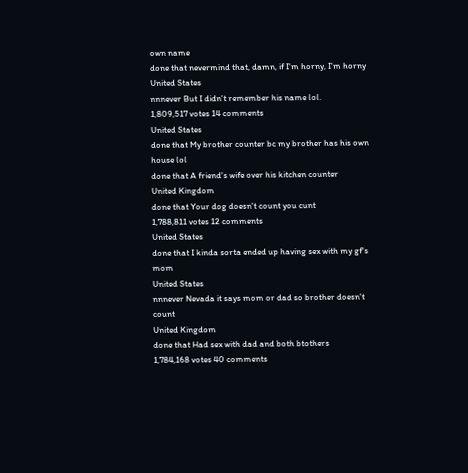own name
done that nevermind that, damn, if I'm horny, I'm horny
United States
nnnever But I didn't remember his name lol.
1,809,517 votes 14 comments
United States
done that My brother counter bc my brother has his own house lol
done that A friend's wife over his kitchen counter
United Kingdom
done that Your dog doesn't count you cunt
1,788,811 votes 12 comments
United States
done that I kinda sorta ended up having sex with my gf's mom
United States
nnnever Nevada it says mom or dad so brother doesn't count
United Kingdom
done that Had sex with dad and both btothers
1,784,168 votes 40 comments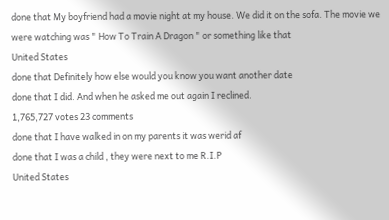done that My boyfriend had a movie night at my house. We did it on the sofa. The movie we were watching was " How To Train A Dragon " or something like that
United States
done that Definitely how else would you know you want another date
done that I did. And when he asked me out again I reclined.
1,765,727 votes 23 comments
done that I have walked in on my parents it was werid af
done that I was a child , they were next to me R.I.P
United States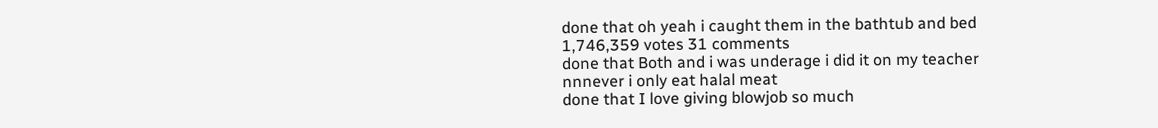done that oh yeah i caught them in the bathtub and bed
1,746,359 votes 31 comments
done that Both and i was underage i did it on my teacher
nnnever i only eat halal meat
done that I love giving blowjob so much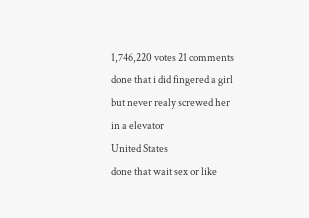1,746,220 votes 21 comments
done that i did fingered a girl but never realy screwed her in a elevator
United States
done that wait sex or like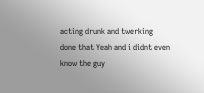acting drunk and twerking
done that Yeah and i didnt even know the guy